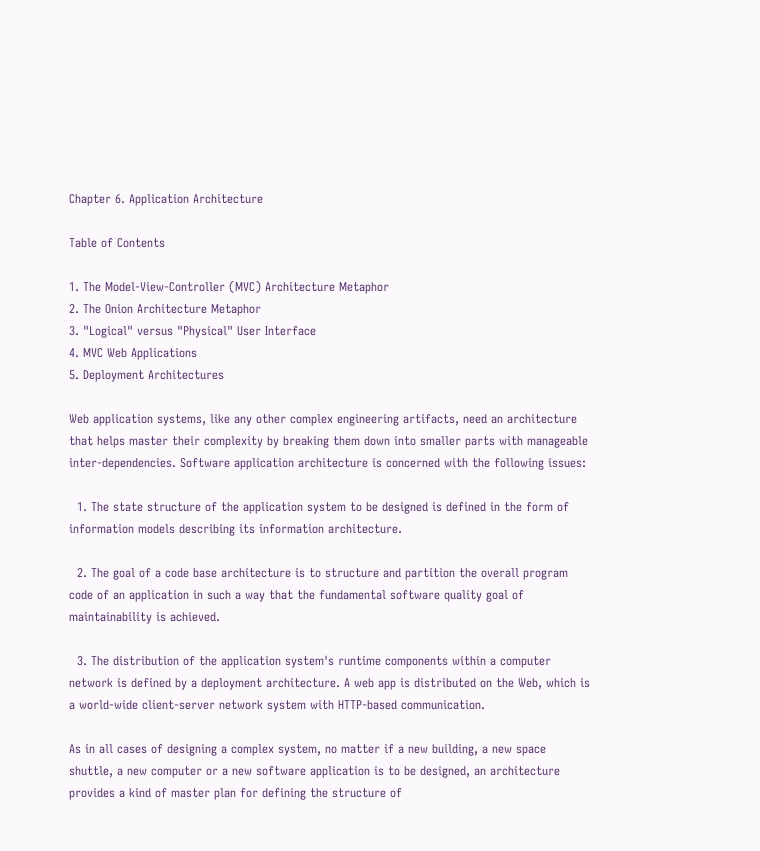Chapter 6. Application Architecture

Table of Contents

1. The Model-View-Controller (MVC) Architecture Metaphor
2. The Onion Architecture Metaphor
3. "Logical" versus "Physical" User Interface
4. MVC Web Applications
5. Deployment Architectures

Web application systems, like any other complex engineering artifacts, need an architecture that helps master their complexity by breaking them down into smaller parts with manageable inter-dependencies. Software application architecture is concerned with the following issues:

  1. The state structure of the application system to be designed is defined in the form of information models describing its information architecture.

  2. The goal of a code base architecture is to structure and partition the overall program code of an application in such a way that the fundamental software quality goal of maintainability is achieved.

  3. The distribution of the application system's runtime components within a computer network is defined by a deployment architecture. A web app is distributed on the Web, which is a world-wide client-server network system with HTTP-based communication.

As in all cases of designing a complex system, no matter if a new building, a new space shuttle, a new computer or a new software application is to be designed, an architecture provides a kind of master plan for defining the structure of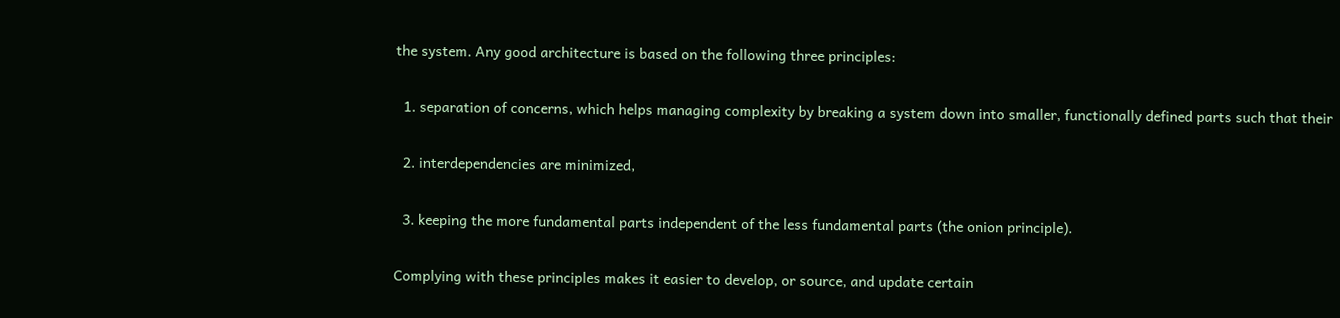the system. Any good architecture is based on the following three principles:

  1. separation of concerns, which helps managing complexity by breaking a system down into smaller, functionally defined parts such that their

  2. interdependencies are minimized,

  3. keeping the more fundamental parts independent of the less fundamental parts (the onion principle).

Complying with these principles makes it easier to develop, or source, and update certain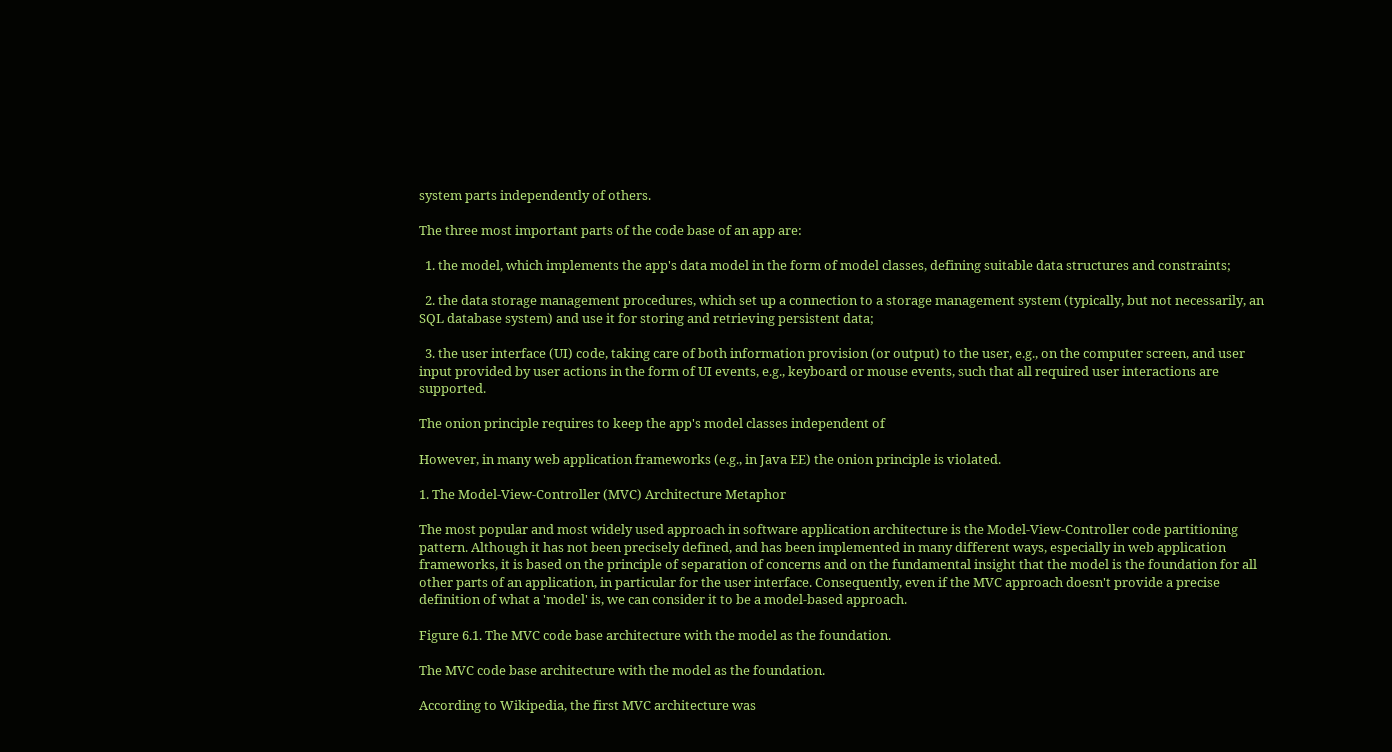system parts independently of others.

The three most important parts of the code base of an app are:

  1. the model, which implements the app's data model in the form of model classes, defining suitable data structures and constraints;

  2. the data storage management procedures, which set up a connection to a storage management system (typically, but not necessarily, an SQL database system) and use it for storing and retrieving persistent data;

  3. the user interface (UI) code, taking care of both information provision (or output) to the user, e.g., on the computer screen, and user input provided by user actions in the form of UI events, e.g., keyboard or mouse events, such that all required user interactions are supported.

The onion principle requires to keep the app's model classes independent of

However, in many web application frameworks (e.g., in Java EE) the onion principle is violated.

1. The Model-View-Controller (MVC) Architecture Metaphor

The most popular and most widely used approach in software application architecture is the Model-View-Controller code partitioning pattern. Although it has not been precisely defined, and has been implemented in many different ways, especially in web application frameworks, it is based on the principle of separation of concerns and on the fundamental insight that the model is the foundation for all other parts of an application, in particular for the user interface. Consequently, even if the MVC approach doesn't provide a precise definition of what a 'model' is, we can consider it to be a model-based approach.

Figure 6.1. The MVC code base architecture with the model as the foundation.

The MVC code base architecture with the model as the foundation.

According to Wikipedia, the first MVC architecture was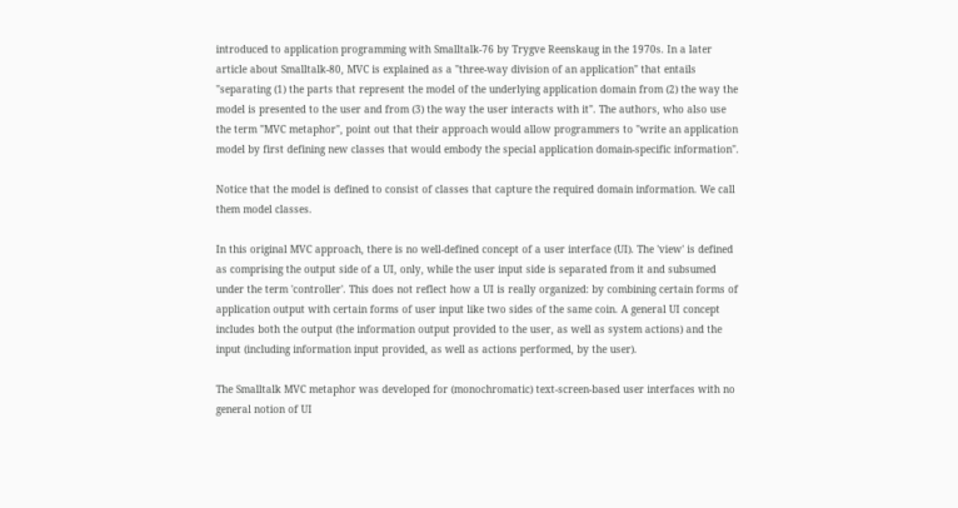introduced to application programming with Smalltalk-76 by Trygve Reenskaug in the 1970s. In a later article about Smalltalk-80, MVC is explained as a "three-way division of an application" that entails "separating (1) the parts that represent the model of the underlying application domain from (2) the way the model is presented to the user and from (3) the way the user interacts with it". The authors, who also use the term "MVC metaphor", point out that their approach would allow programmers to "write an application model by first defining new classes that would embody the special application domain-specific information".

Notice that the model is defined to consist of classes that capture the required domain information. We call them model classes.

In this original MVC approach, there is no well-defined concept of a user interface (UI). The 'view' is defined as comprising the output side of a UI, only, while the user input side is separated from it and subsumed under the term 'controller'. This does not reflect how a UI is really organized: by combining certain forms of application output with certain forms of user input like two sides of the same coin. A general UI concept includes both the output (the information output provided to the user, as well as system actions) and the input (including information input provided, as well as actions performed, by the user).

The Smalltalk MVC metaphor was developed for (monochromatic) text-screen-based user interfaces with no general notion of UI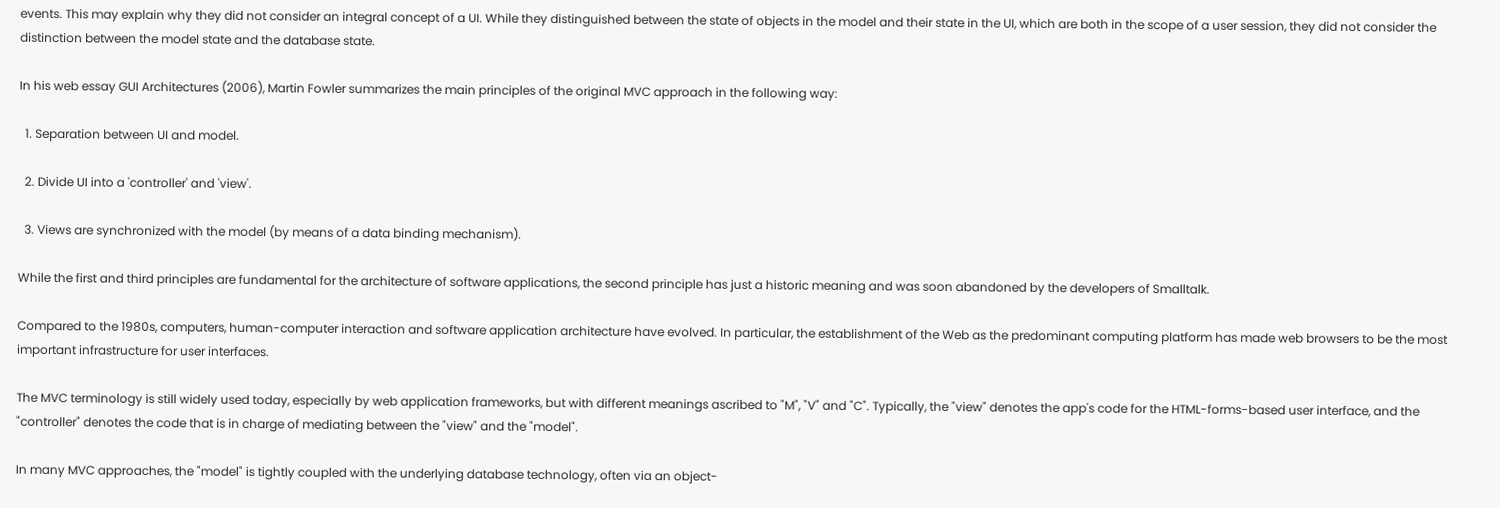events. This may explain why they did not consider an integral concept of a UI. While they distinguished between the state of objects in the model and their state in the UI, which are both in the scope of a user session, they did not consider the distinction between the model state and the database state.

In his web essay GUI Architectures (2006), Martin Fowler summarizes the main principles of the original MVC approach in the following way:

  1. Separation between UI and model.

  2. Divide UI into a 'controller' and 'view'.

  3. Views are synchronized with the model (by means of a data binding mechanism).

While the first and third principles are fundamental for the architecture of software applications, the second principle has just a historic meaning and was soon abandoned by the developers of Smalltalk.

Compared to the 1980s, computers, human-computer interaction and software application architecture have evolved. In particular, the establishment of the Web as the predominant computing platform has made web browsers to be the most important infrastructure for user interfaces.

The MVC terminology is still widely used today, especially by web application frameworks, but with different meanings ascribed to "M", "V" and "C". Typically, the "view" denotes the app's code for the HTML-forms-based user interface, and the "controller" denotes the code that is in charge of mediating between the "view" and the "model".

In many MVC approaches, the "model" is tightly coupled with the underlying database technology, often via an object-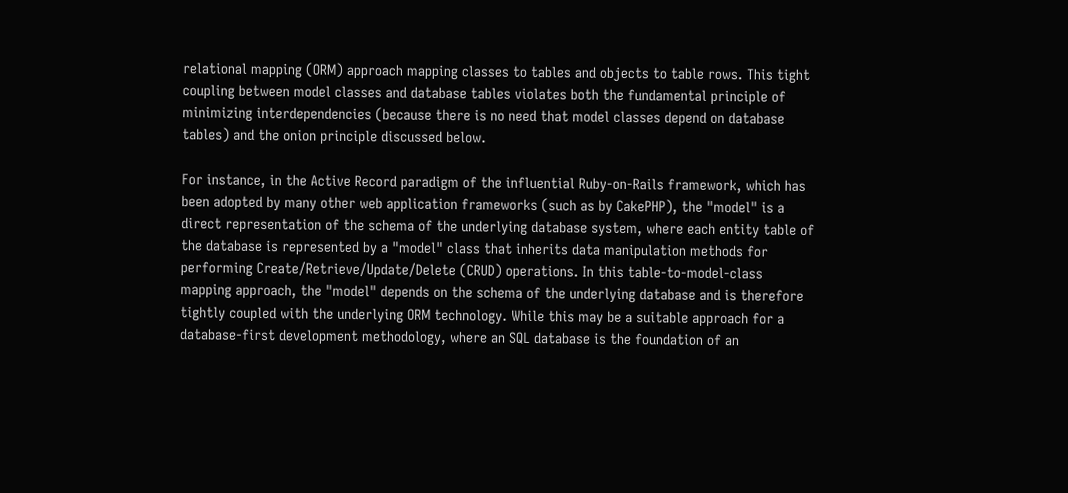relational mapping (ORM) approach mapping classes to tables and objects to table rows. This tight coupling between model classes and database tables violates both the fundamental principle of minimizing interdependencies (because there is no need that model classes depend on database tables) and the onion principle discussed below.

For instance, in the Active Record paradigm of the influential Ruby-on-Rails framework, which has been adopted by many other web application frameworks (such as by CakePHP), the "model" is a direct representation of the schema of the underlying database system, where each entity table of the database is represented by a "model" class that inherits data manipulation methods for performing Create/Retrieve/Update/Delete (CRUD) operations. In this table-to-model-class mapping approach, the "model" depends on the schema of the underlying database and is therefore tightly coupled with the underlying ORM technology. While this may be a suitable approach for a database-first development methodology, where an SQL database is the foundation of an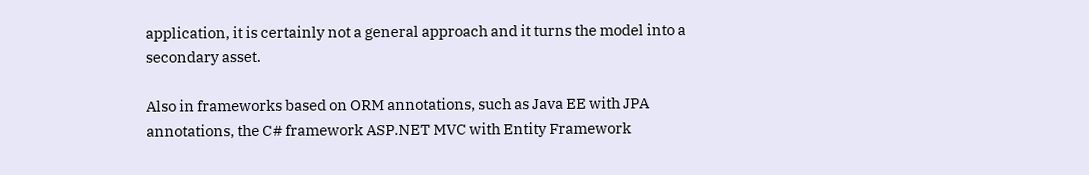application, it is certainly not a general approach and it turns the model into a secondary asset.

Also in frameworks based on ORM annotations, such as Java EE with JPA annotations, the C# framework ASP.NET MVC with Entity Framework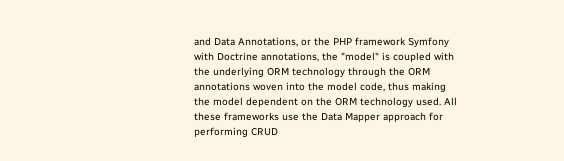and Data Annotations, or the PHP framework Symfony with Doctrine annotations, the "model" is coupled with the underlying ORM technology through the ORM annotations woven into the model code, thus making the model dependent on the ORM technology used. All these frameworks use the Data Mapper approach for performing CRUD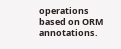operations based on ORM annotations.